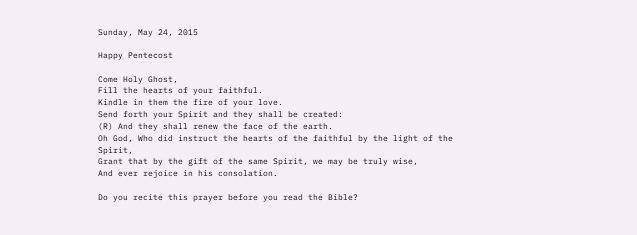Sunday, May 24, 2015

Happy Pentecost

Come Holy Ghost,
Fill the hearts of your faithful.
Kindle in them the fire of your love.
Send forth your Spirit and they shall be created:
(R) And they shall renew the face of the earth.
Oh God, Who did instruct the hearts of the faithful by the light of the Spirit,
Grant that by the gift of the same Spirit, we may be truly wise,
And ever rejoice in his consolation.

Do you recite this prayer before you read the Bible?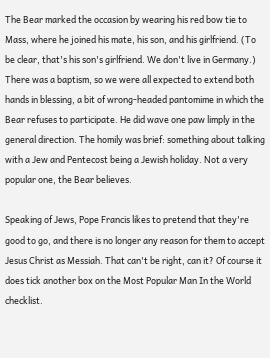The Bear marked the occasion by wearing his red bow tie to Mass, where he joined his mate, his son, and his girlfriend. (To be clear, that's his son's girlfriend. We don't live in Germany.) There was a baptism, so we were all expected to extend both hands in blessing, a bit of wrong-headed pantomime in which the Bear refuses to participate. He did wave one paw limply in the general direction. The homily was brief: something about talking with a Jew and Pentecost being a Jewish holiday. Not a very popular one, the Bear believes.

Speaking of Jews, Pope Francis likes to pretend that they're good to go, and there is no longer any reason for them to accept Jesus Christ as Messiah. That can't be right, can it? Of course it does tick another box on the Most Popular Man In the World checklist.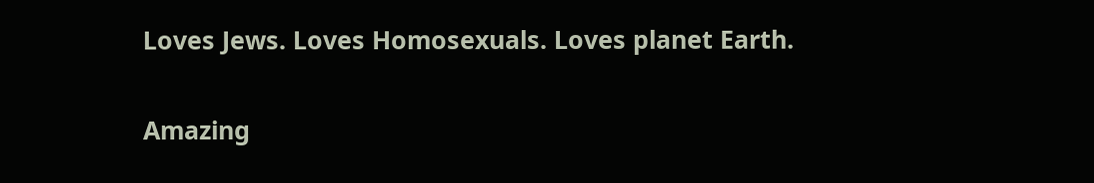Loves Jews. Loves Homosexuals. Loves planet Earth.

Amazing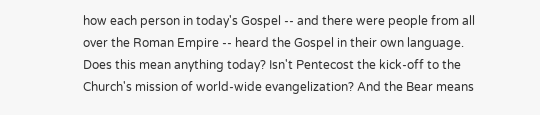how each person in today's Gospel -- and there were people from all over the Roman Empire -- heard the Gospel in their own language. Does this mean anything today? Isn't Pentecost the kick-off to the Church's mission of world-wide evangelization? And the Bear means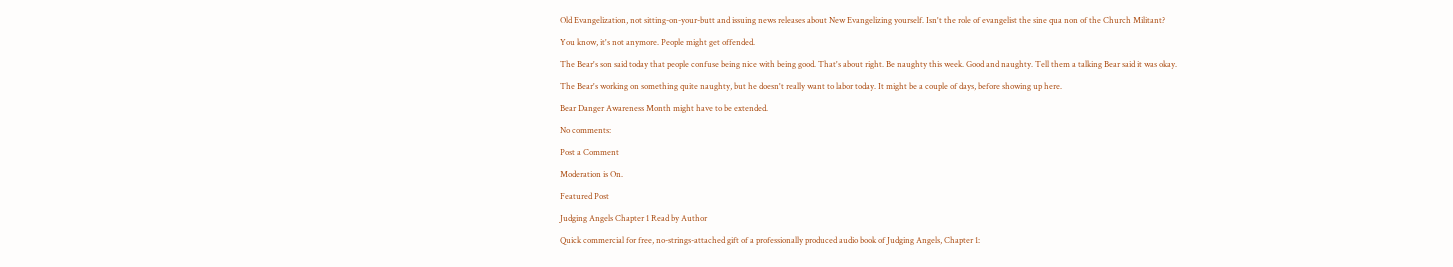Old Evangelization, not sitting-on-your-butt and issuing news releases about New Evangelizing yourself. Isn't the role of evangelist the sine qua non of the Church Militant?

You know, it's not anymore. People might get offended.

The Bear's son said today that people confuse being nice with being good. That's about right. Be naughty this week. Good and naughty. Tell them a talking Bear said it was okay.

The Bear's working on something quite naughty, but he doesn't really want to labor today. It might be a couple of days, before showing up here.

Bear Danger Awareness Month might have to be extended.

No comments:

Post a Comment

Moderation is On.

Featured Post

Judging Angels Chapter 1 Read by Author

Quick commercial for free, no-strings-attached gift of a professionally produced audio book of Judging Angels, Chapter 1: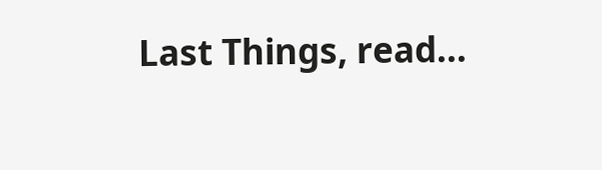Last Things, read...